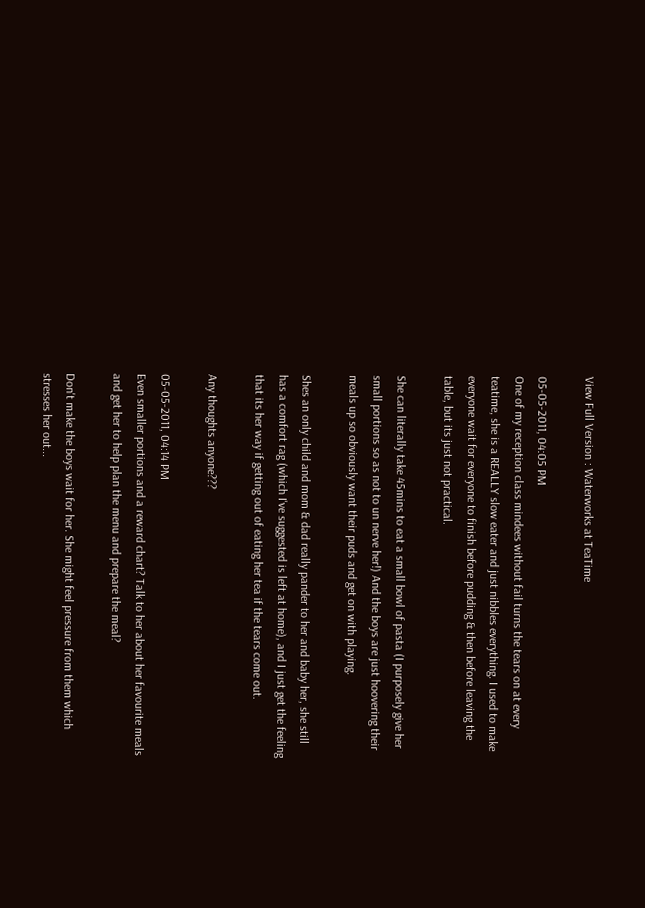View Full Version : Waterworks at TeaTime

05-05-2011, 04:05 PM
One of my reception class mindees without fail turns the tears on at every teatime, she is a REALLY slow eater and just nibbles everything. I used to make everyone wait for everyone to finish before pudding & then before leaving the table, but its just not practical.

She can literally take 45mins to eat a small bowl of pasta (I purposely give her small portions so as not to un nerve her!) And the boys are just hoovering their meals up so obviously want their puds and get on with playing.

Shes an only child and mom & dad really pander to her and baby her, she still has a comfort rag (which I've suggested is left at home), and I just get the feeling that its her way if getting out of eating her tea if the tears come out.

Any thoughts anyone???

05-05-2011, 04:14 PM
Even smaller portions and a reward chart? Talk to her about her favourite meals and get her to help plan the menu and prepare the meal?

Don't make the boys wait for her. She might feel pressure from them which stresses her out...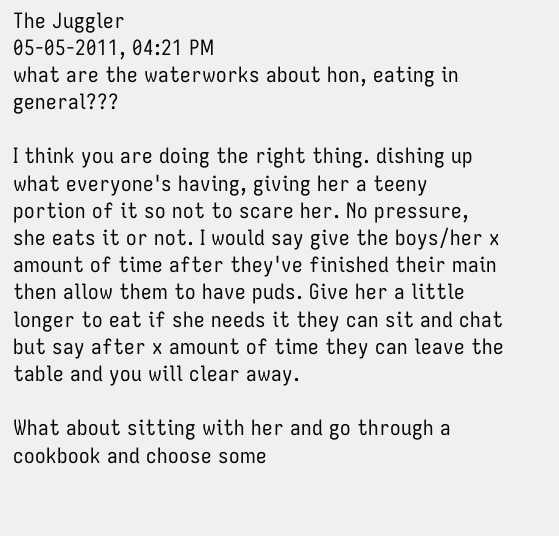The Juggler
05-05-2011, 04:21 PM
what are the waterworks about hon, eating in general???

I think you are doing the right thing. dishing up what everyone's having, giving her a teeny portion of it so not to scare her. No pressure, she eats it or not. I would say give the boys/her x amount of time after they've finished their main then allow them to have puds. Give her a little longer to eat if she needs it they can sit and chat but say after x amount of time they can leave the table and you will clear away.

What about sitting with her and go through a cookbook and choose some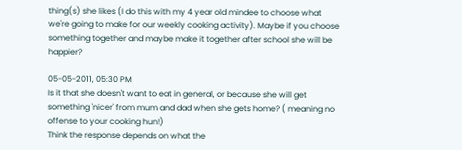thing(s) she likes (I do this with my 4 year old mindee to choose what we're going to make for our weekly cooking activity). Maybe if you choose something together and maybe make it together after school she will be happier?

05-05-2011, 05:30 PM
Is it that she doesn't want to eat in general, or because she will get something 'nicer' from mum and dad when she gets home? ( meaning no offense to your cooking hun!)
Think the response depends on what the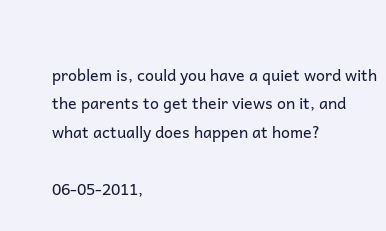problem is, could you have a quiet word with the parents to get their views on it, and what actually does happen at home?

06-05-2011,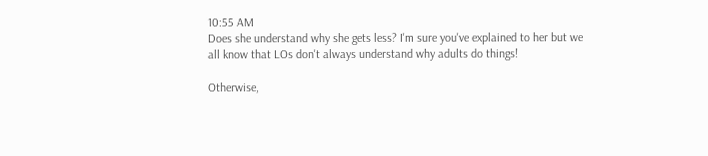10:55 AM
Does she understand why she gets less? I'm sure you've explained to her but we all know that LOs don't always understand why adults do things!

Otherwise,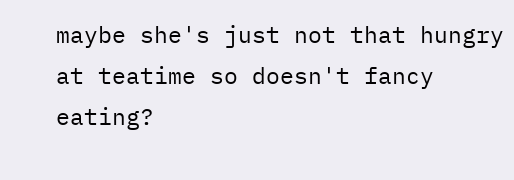maybe she's just not that hungry at teatime so doesn't fancy eating?